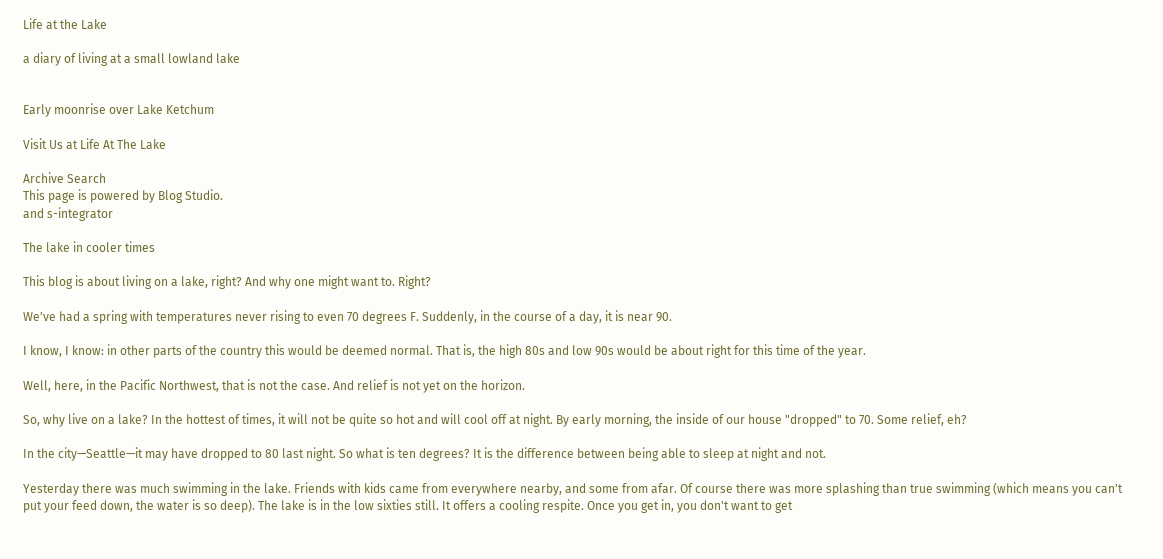Life at the Lake

a diary of living at a small lowland lake


Early moonrise over Lake Ketchum

Visit Us at Life At The Lake

Archive Search
This page is powered by Blog Studio.
and s-integrator

The lake in cooler times

This blog is about living on a lake, right? And why one might want to. Right?

We've had a spring with temperatures never rising to even 70 degrees F. Suddenly, in the course of a day, it is near 90.

I know, I know: in other parts of the country this would be deemed normal. That is, the high 80s and low 90s would be about right for this time of the year.

Well, here, in the Pacific Northwest, that is not the case. And relief is not yet on the horizon.

So, why live on a lake? In the hottest of times, it will not be quite so hot and will cool off at night. By early morning, the inside of our house "dropped" to 70. Some relief, eh?

In the city—Seattle—it may have dropped to 80 last night. So what is ten degrees? It is the difference between being able to sleep at night and not.

Yesterday there was much swimming in the lake. Friends with kids came from everywhere nearby, and some from afar. Of course there was more splashing than true swimming (which means you can't put your feed down, the water is so deep). The lake is in the low sixties still. It offers a cooling respite. Once you get in, you don't want to get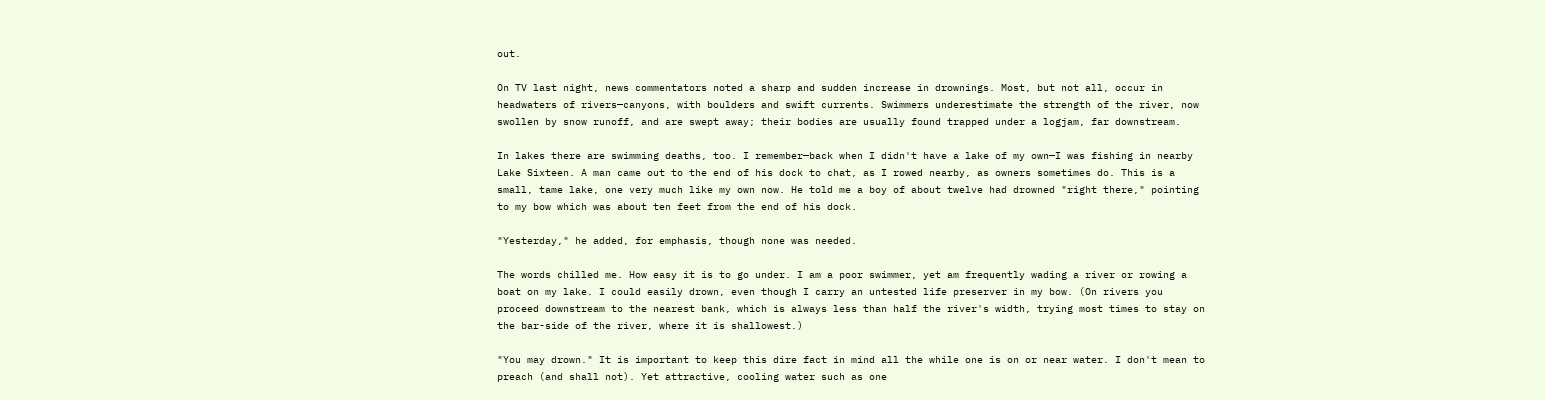out.

On TV last night, news commentators noted a sharp and sudden increase in drownings. Most, but not all, occur in headwaters of rivers—canyons, with boulders and swift currents. Swimmers underestimate the strength of the river, now swollen by snow runoff, and are swept away; their bodies are usually found trapped under a logjam, far downstream.

In lakes there are swimming deaths, too. I remember—back when I didn't have a lake of my own—I was fishing in nearby Lake Sixteen. A man came out to the end of his dock to chat, as I rowed nearby, as owners sometimes do. This is a small, tame lake, one very much like my own now. He told me a boy of about twelve had drowned "right there," pointing to my bow which was about ten feet from the end of his dock.

"Yesterday," he added, for emphasis, though none was needed.

The words chilled me. How easy it is to go under. I am a poor swimmer, yet am frequently wading a river or rowing a boat on my lake. I could easily drown, even though I carry an untested life preserver in my bow. (On rivers you proceed downstream to the nearest bank, which is always less than half the river's width, trying most times to stay on the bar-side of the river, where it is shallowest.)

"You may drown." It is important to keep this dire fact in mind all the while one is on or near water. I don't mean to preach (and shall not). Yet attractive, cooling water such as one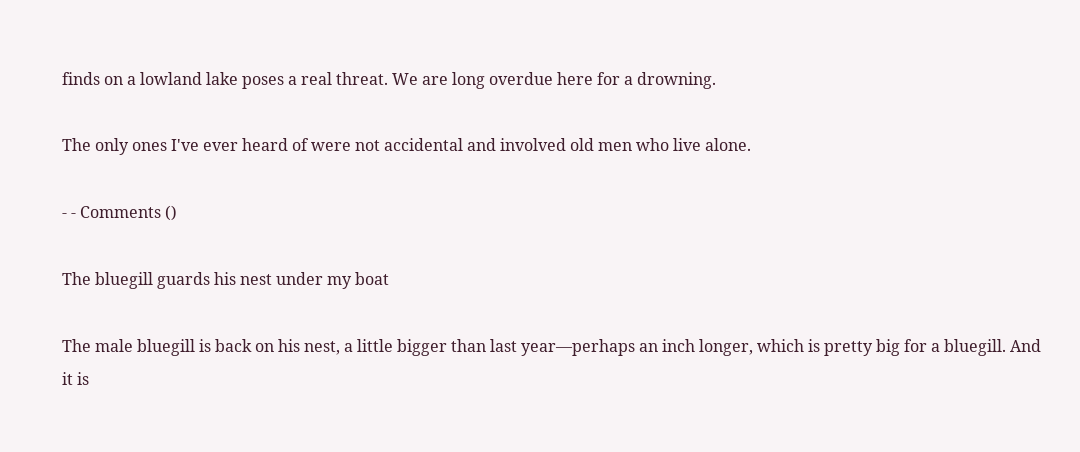finds on a lowland lake poses a real threat. We are long overdue here for a drowning.

The only ones I've ever heard of were not accidental and involved old men who live alone.

- - Comments ()

The bluegill guards his nest under my boat

The male bluegill is back on his nest, a little bigger than last year—perhaps an inch longer, which is pretty big for a bluegill. And it is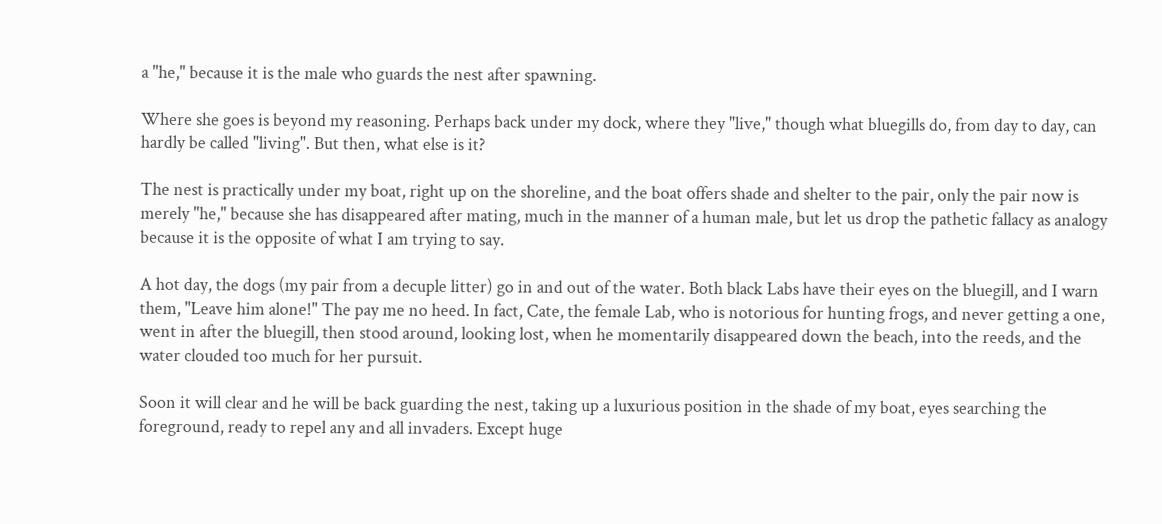a "he," because it is the male who guards the nest after spawning.

Where she goes is beyond my reasoning. Perhaps back under my dock, where they "live," though what bluegills do, from day to day, can hardly be called "living". But then, what else is it?

The nest is practically under my boat, right up on the shoreline, and the boat offers shade and shelter to the pair, only the pair now is merely "he," because she has disappeared after mating, much in the manner of a human male, but let us drop the pathetic fallacy as analogy because it is the opposite of what I am trying to say.

A hot day, the dogs (my pair from a decuple litter) go in and out of the water. Both black Labs have their eyes on the bluegill, and I warn them, "Leave him alone!" The pay me no heed. In fact, Cate, the female Lab, who is notorious for hunting frogs, and never getting a one, went in after the bluegill, then stood around, looking lost, when he momentarily disappeared down the beach, into the reeds, and the water clouded too much for her pursuit.

Soon it will clear and he will be back guarding the nest, taking up a luxurious position in the shade of my boat, eyes searching the foreground, ready to repel any and all invaders. Except huge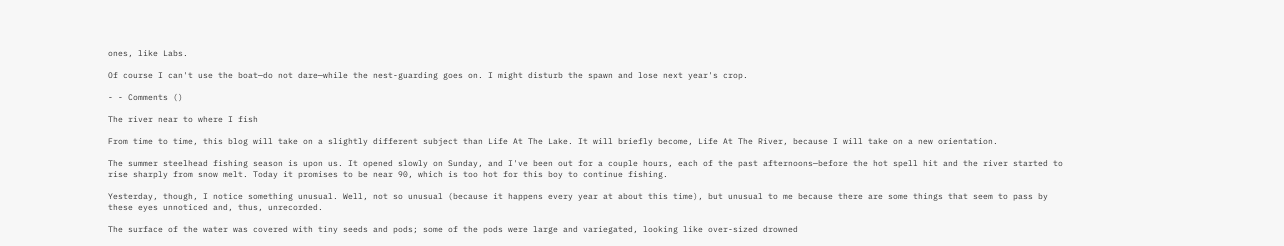ones, like Labs.

Of course I can't use the boat—do not dare—while the nest-guarding goes on. I might disturb the spawn and lose next year's crop.

- - Comments ()

The river near to where I fish

From time to time, this blog will take on a slightly different subject than Life At The Lake. It will briefly become, Life At The River, because I will take on a new orientation.

The summer steelhead fishing season is upon us. It opened slowly on Sunday, and I've been out for a couple hours, each of the past afternoons—before the hot spell hit and the river started to rise sharply from snow melt. Today it promises to be near 90, which is too hot for this boy to continue fishing.

Yesterday, though, I notice something unusual. Well, not so unusual (because it happens every year at about this time), but unusual to me because there are some things that seem to pass by these eyes unnoticed and, thus, unrecorded.

The surface of the water was covered with tiny seeds and pods; some of the pods were large and variegated, looking like over-sized drowned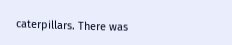caterpillars. There was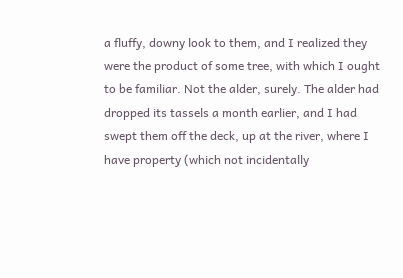a fluffy, downy look to them, and I realized they were the product of some tree, with which I ought to be familiar. Not the alder, surely. The alder had dropped its tassels a month earlier, and I had swept them off the deck, up at the river, where I have property (which not incidentally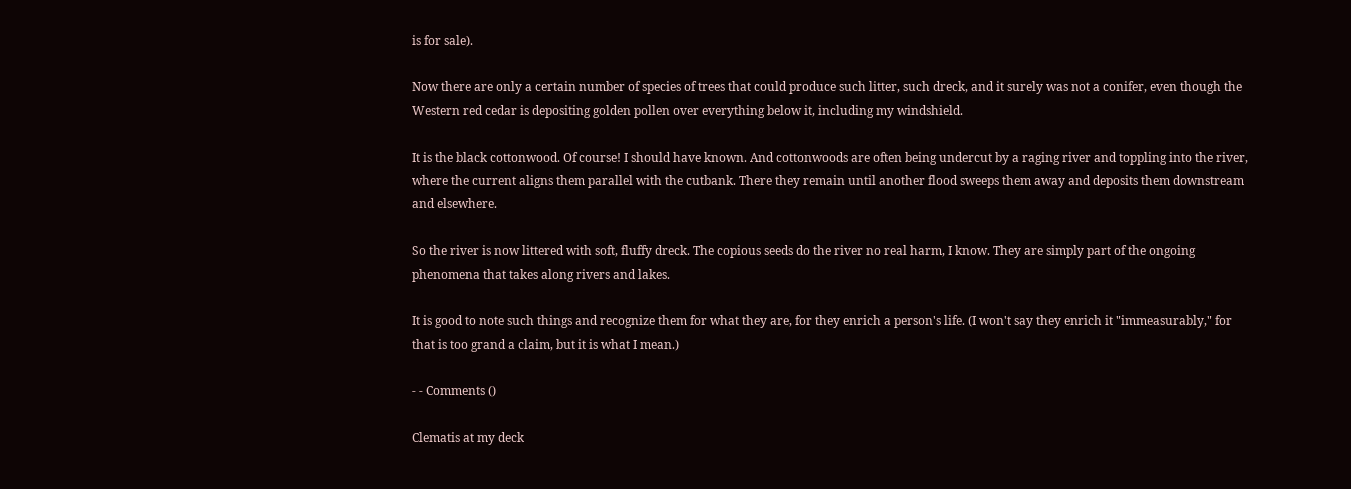is for sale).

Now there are only a certain number of species of trees that could produce such litter, such dreck, and it surely was not a conifer, even though the Western red cedar is depositing golden pollen over everything below it, including my windshield.

It is the black cottonwood. Of course! I should have known. And cottonwoods are often being undercut by a raging river and toppling into the river, where the current aligns them parallel with the cutbank. There they remain until another flood sweeps them away and deposits them downstream and elsewhere.

So the river is now littered with soft, fluffy dreck. The copious seeds do the river no real harm, I know. They are simply part of the ongoing phenomena that takes along rivers and lakes.

It is good to note such things and recognize them for what they are, for they enrich a person's life. (I won't say they enrich it "immeasurably," for that is too grand a claim, but it is what I mean.)

- - Comments ()

Clematis at my deck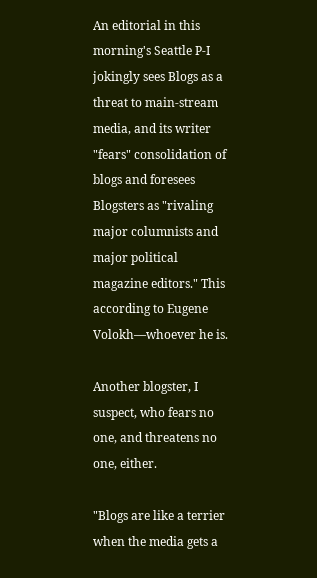An editorial in this morning's Seattle P-I jokingly sees Blogs as a threat to main-stream media, and its writer "fears" consolidation of blogs and foresees Blogsters as "rivaling major columnists and major political magazine editors." This according to Eugene Volokh—whoever he is.

Another blogster, I suspect, who fears no one, and threatens no one, either.

"Blogs are like a terrier when the media gets a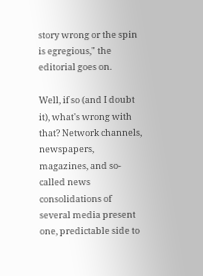story wrong or the spin is egregious," the editorial goes on.

Well, if so (and I doubt it), what's wrong with that? Network channels, newspapers, magazines, and so-called news consolidations of several media present one, predictable side to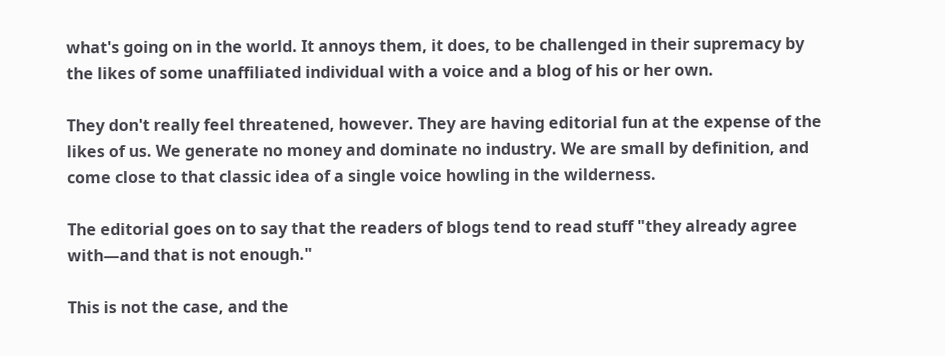what's going on in the world. It annoys them, it does, to be challenged in their supremacy by the likes of some unaffiliated individual with a voice and a blog of his or her own.

They don't really feel threatened, however. They are having editorial fun at the expense of the likes of us. We generate no money and dominate no industry. We are small by definition, and come close to that classic idea of a single voice howling in the wilderness.

The editorial goes on to say that the readers of blogs tend to read stuff "they already agree with—and that is not enough."

This is not the case, and the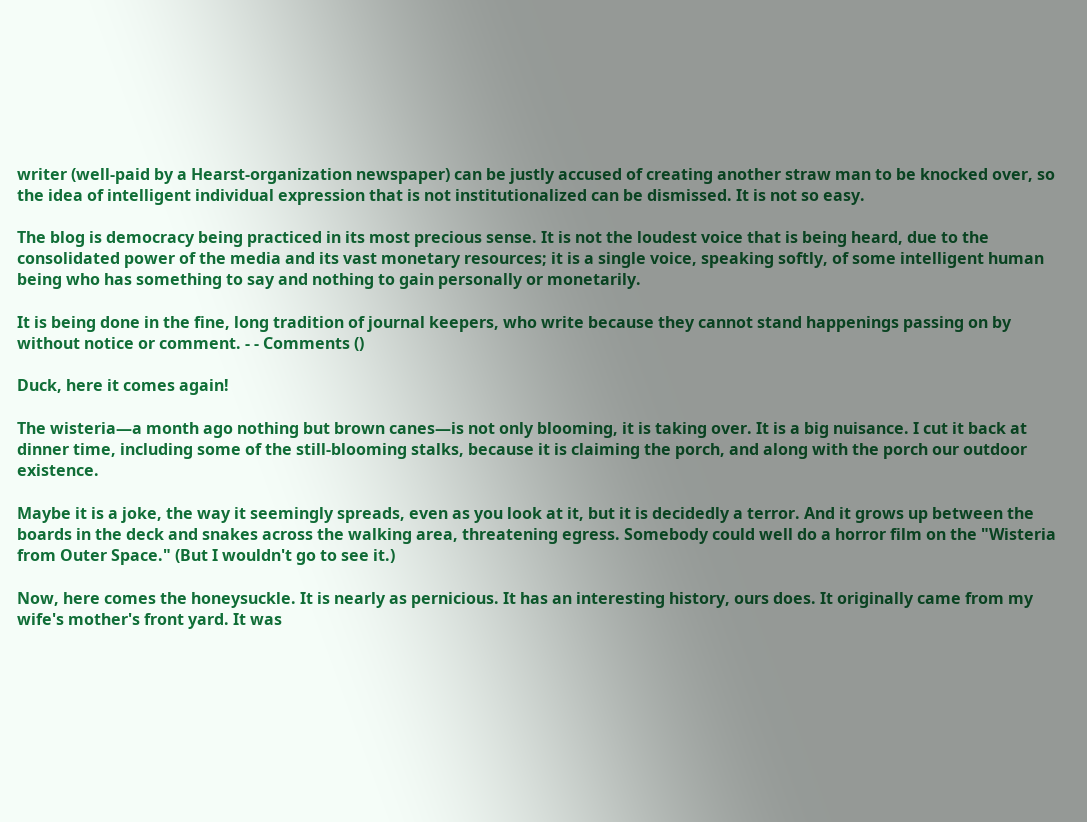writer (well-paid by a Hearst-organization newspaper) can be justly accused of creating another straw man to be knocked over, so the idea of intelligent individual expression that is not institutionalized can be dismissed. It is not so easy.

The blog is democracy being practiced in its most precious sense. It is not the loudest voice that is being heard, due to the consolidated power of the media and its vast monetary resources; it is a single voice, speaking softly, of some intelligent human being who has something to say and nothing to gain personally or monetarily.

It is being done in the fine, long tradition of journal keepers, who write because they cannot stand happenings passing on by without notice or comment. - - Comments ()

Duck, here it comes again!

The wisteria—a month ago nothing but brown canes—is not only blooming, it is taking over. It is a big nuisance. I cut it back at dinner time, including some of the still-blooming stalks, because it is claiming the porch, and along with the porch our outdoor existence.

Maybe it is a joke, the way it seemingly spreads, even as you look at it, but it is decidedly a terror. And it grows up between the boards in the deck and snakes across the walking area, threatening egress. Somebody could well do a horror film on the "Wisteria from Outer Space." (But I wouldn't go to see it.)

Now, here comes the honeysuckle. It is nearly as pernicious. It has an interesting history, ours does. It originally came from my wife's mother's front yard. It was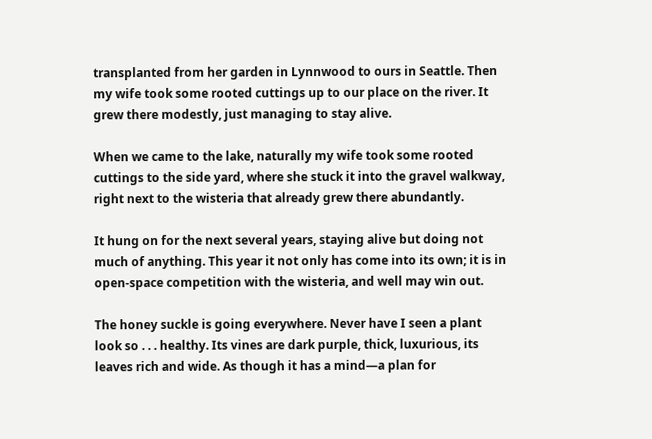transplanted from her garden in Lynnwood to ours in Seattle. Then my wife took some rooted cuttings up to our place on the river. It grew there modestly, just managing to stay alive.

When we came to the lake, naturally my wife took some rooted cuttings to the side yard, where she stuck it into the gravel walkway, right next to the wisteria that already grew there abundantly.

It hung on for the next several years, staying alive but doing not much of anything. This year it not only has come into its own; it is in open-space competition with the wisteria, and well may win out.

The honey suckle is going everywhere. Never have I seen a plant look so . . . healthy. Its vines are dark purple, thick, luxurious, its leaves rich and wide. As though it has a mind—a plan for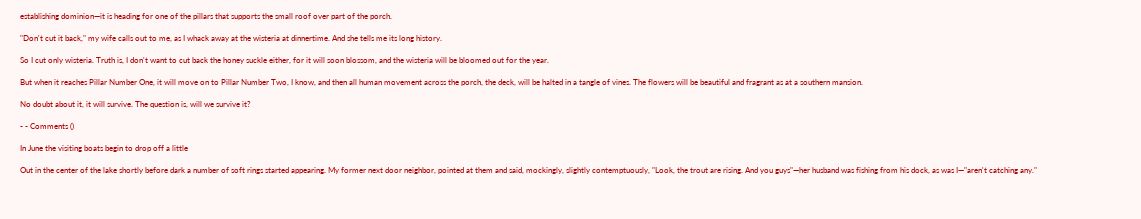establishing dominion—it is heading for one of the pillars that supports the small roof over part of the porch.

"Don't cut it back," my wife calls out to me, as I whack away at the wisteria at dinnertime. And she tells me its long history.

So I cut only wisteria. Truth is, I don't want to cut back the honey suckle either, for it will soon blossom, and the wisteria will be bloomed out for the year.

But when it reaches Pillar Number One, it will move on to Pillar Number Two, I know, and then all human movement across the porch, the deck, will be halted in a tangle of vines. The flowers will be beautiful and fragrant as at a southern mansion.

No doubt about it, it will survive. The question is, will we survive it?

- - Comments ()

In June the visiting boats begin to drop off a little

Out in the center of the lake shortly before dark a number of soft rings started appearing. My former next door neighbor, pointed at them and said, mockingly, slightly contemptuously, "Look, the trout are rising. And you guys"—her husband was fishing from his dock, as was I—"aren't catching any."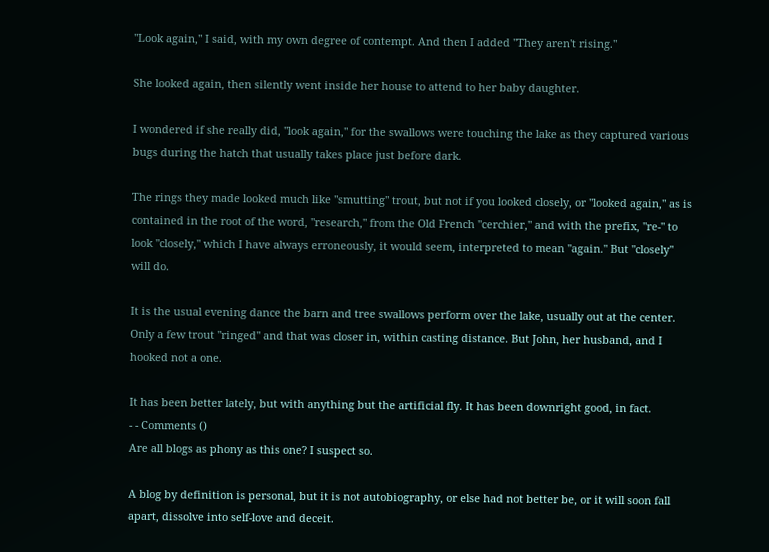"Look again," I said, with my own degree of contempt. And then I added "They aren't rising."

She looked again, then silently went inside her house to attend to her baby daughter.

I wondered if she really did, "look again," for the swallows were touching the lake as they captured various bugs during the hatch that usually takes place just before dark.

The rings they made looked much like "smutting" trout, but not if you looked closely, or "looked again," as is contained in the root of the word, "research," from the Old French "cerchier," and with the prefix, "re-" to look "closely," which I have always erroneously, it would seem, interpreted to mean "again." But "closely" will do.

It is the usual evening dance the barn and tree swallows perform over the lake, usually out at the center. Only a few trout "ringed" and that was closer in, within casting distance. But John, her husband, and I hooked not a one.

It has been better lately, but with anything but the artificial fly. It has been downright good, in fact.
- - Comments ()
Are all blogs as phony as this one? I suspect so.

A blog by definition is personal, but it is not autobiography, or else had not better be, or it will soon fall apart, dissolve into self-love and deceit.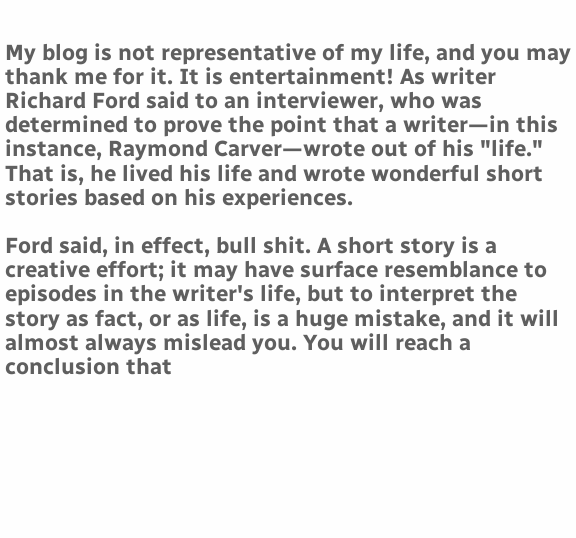My blog is not representative of my life, and you may thank me for it. It is entertainment! As writer Richard Ford said to an interviewer, who was determined to prove the point that a writer—in this instance, Raymond Carver—wrote out of his "life." That is, he lived his life and wrote wonderful short stories based on his experiences.

Ford said, in effect, bull shit. A short story is a creative effort; it may have surface resemblance to episodes in the writer's life, but to interpret the story as fact, or as life, is a huge mistake, and it will almost always mislead you. You will reach a conclusion that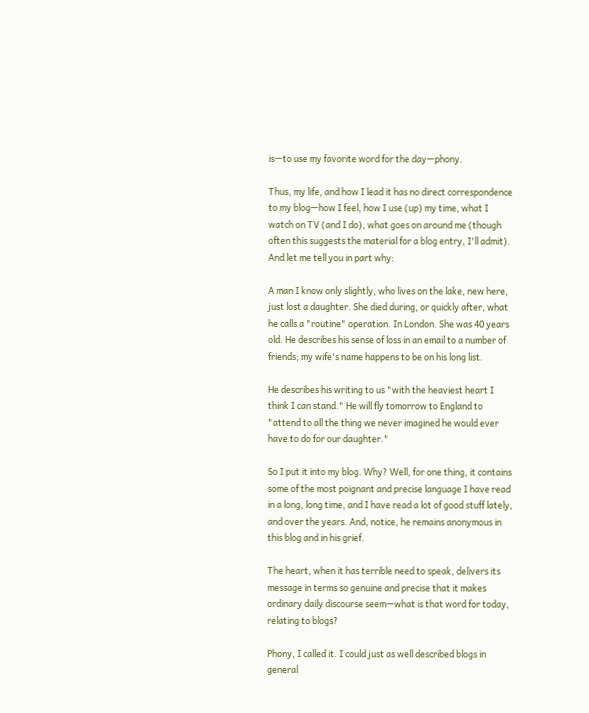is—to use my favorite word for the day—phony.

Thus, my life, and how I lead it has no direct correspondence to my blog—how I feel, how I use (up) my time, what I watch on TV (and I do), what goes on around me (though often this suggests the material for a blog entry, I'll admit). And let me tell you in part why:

A man I know only slightly, who lives on the lake, new here, just lost a daughter. She died during, or quickly after, what he calls a "routine" operation. In London. She was 40 years old. He describes his sense of loss in an email to a number of friends; my wife's name happens to be on his long list.

He describes his writing to us "with the heaviest heart I think I can stand." He will fly tomorrow to England to "attend to all the thing we never imagined he would ever have to do for our daughter."

So I put it into my blog. Why? Well, for one thing, it contains some of the most poignant and precise language I have read in a long, long time, and I have read a lot of good stuff lately, and over the years. And, notice, he remains anonymous in this blog and in his grief.

The heart, when it has terrible need to speak, delivers its message in terms so genuine and precise that it makes ordinary daily discourse seem—what is that word for today, relating to blogs?

Phony, I called it. I could just as well described blogs in general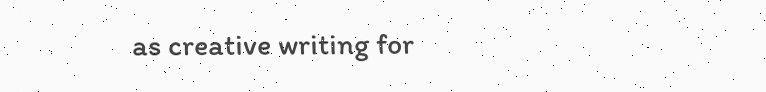as creative writing for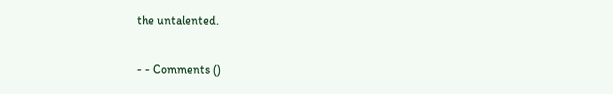the untalented.

- - Comments ()